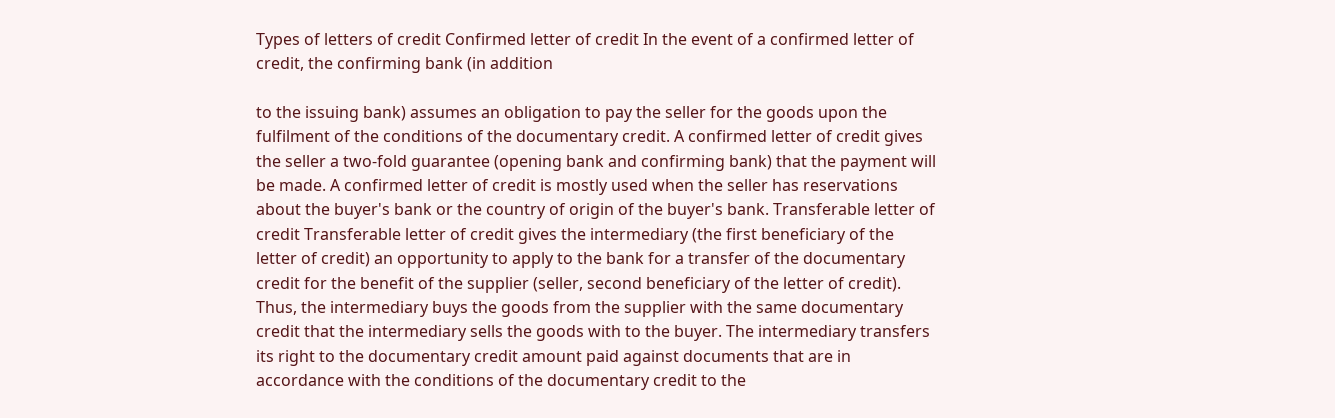Types of letters of credit Confirmed letter of credit In the event of a confirmed letter of credit, the confirming bank (in addition

to the issuing bank) assumes an obligation to pay the seller for the goods upon the fulfilment of the conditions of the documentary credit. A confirmed letter of credit gives the seller a two-fold guarantee (opening bank and confirming bank) that the payment will be made. A confirmed letter of credit is mostly used when the seller has reservations about the buyer's bank or the country of origin of the buyer's bank. Transferable letter of credit Transferable letter of credit gives the intermediary (the first beneficiary of the letter of credit) an opportunity to apply to the bank for a transfer of the documentary credit for the benefit of the supplier (seller, second beneficiary of the letter of credit). Thus, the intermediary buys the goods from the supplier with the same documentary credit that the intermediary sells the goods with to the buyer. The intermediary transfers its right to the documentary credit amount paid against documents that are in accordance with the conditions of the documentary credit to the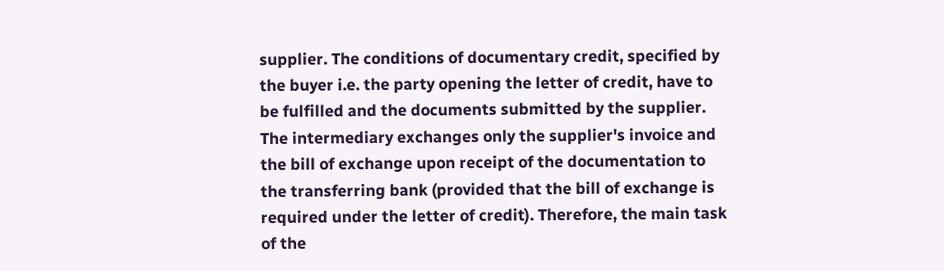supplier. The conditions of documentary credit, specified by the buyer i.e. the party opening the letter of credit, have to be fulfilled and the documents submitted by the supplier. The intermediary exchanges only the supplier's invoice and the bill of exchange upon receipt of the documentation to the transferring bank (provided that the bill of exchange is required under the letter of credit). Therefore, the main task of the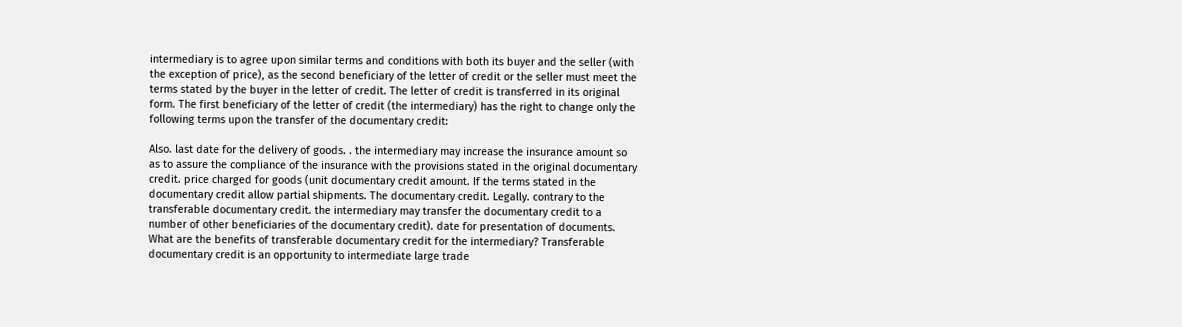intermediary is to agree upon similar terms and conditions with both its buyer and the seller (with the exception of price), as the second beneficiary of the letter of credit or the seller must meet the terms stated by the buyer in the letter of credit. The letter of credit is transferred in its original form. The first beneficiary of the letter of credit (the intermediary) has the right to change only the following terms upon the transfer of the documentary credit:

Also. last date for the delivery of goods. . the intermediary may increase the insurance amount so as to assure the compliance of the insurance with the provisions stated in the original documentary credit. price charged for goods (unit documentary credit amount. If the terms stated in the documentary credit allow partial shipments. The documentary credit. Legally. contrary to the transferable documentary credit. the intermediary may transfer the documentary credit to a number of other beneficiaries of the documentary credit). date for presentation of documents. What are the benefits of transferable documentary credit for the intermediary? Transferable documentary credit is an opportunity to intermediate large trade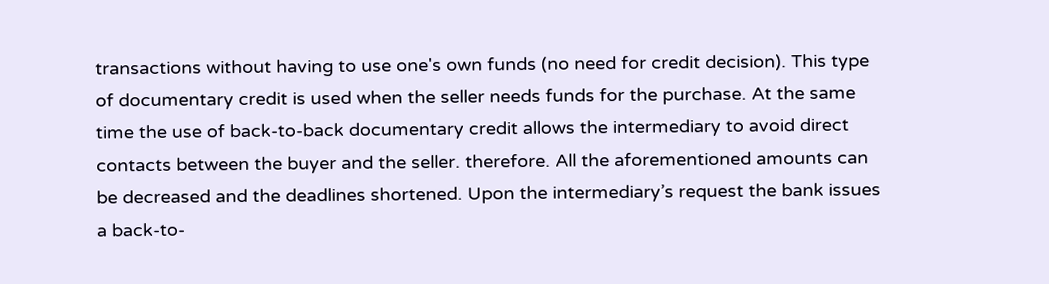transactions without having to use one's own funds (no need for credit decision). This type of documentary credit is used when the seller needs funds for the purchase. At the same time the use of back-to-back documentary credit allows the intermediary to avoid direct contacts between the buyer and the seller. therefore. All the aforementioned amounts can be decreased and the deadlines shortened. Upon the intermediary’s request the bank issues a back-to-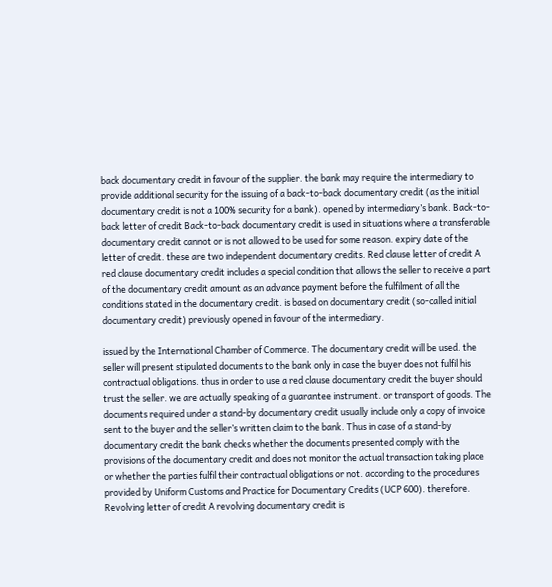back documentary credit in favour of the supplier. the bank may require the intermediary to provide additional security for the issuing of a back-to-back documentary credit (as the initial documentary credit is not a 100% security for a bank). opened by intermediary’s bank. Back-to-back letter of credit Back-to-back documentary credit is used in situations where a transferable documentary credit cannot or is not allowed to be used for some reason. expiry date of the letter of credit. these are two independent documentary credits. Red clause letter of credit A red clause documentary credit includes a special condition that allows the seller to receive a part of the documentary credit amount as an advance payment before the fulfilment of all the conditions stated in the documentary credit. is based on documentary credit (so-called initial documentary credit) previously opened in favour of the intermediary.

issued by the International Chamber of Commerce. The documentary credit will be used. the seller will present stipulated documents to the bank only in case the buyer does not fulfil his contractual obligations. thus in order to use a red clause documentary credit the buyer should trust the seller. we are actually speaking of a guarantee instrument. or transport of goods. The documents required under a stand-by documentary credit usually include only a copy of invoice sent to the buyer and the seller’s written claim to the bank. Thus in case of a stand-by documentary credit the bank checks whether the documents presented comply with the provisions of the documentary credit and does not monitor the actual transaction taking place or whether the parties fulfil their contractual obligations or not. according to the procedures provided by Uniform Customs and Practice for Documentary Credits (UCP 600). therefore. Revolving letter of credit A revolving documentary credit is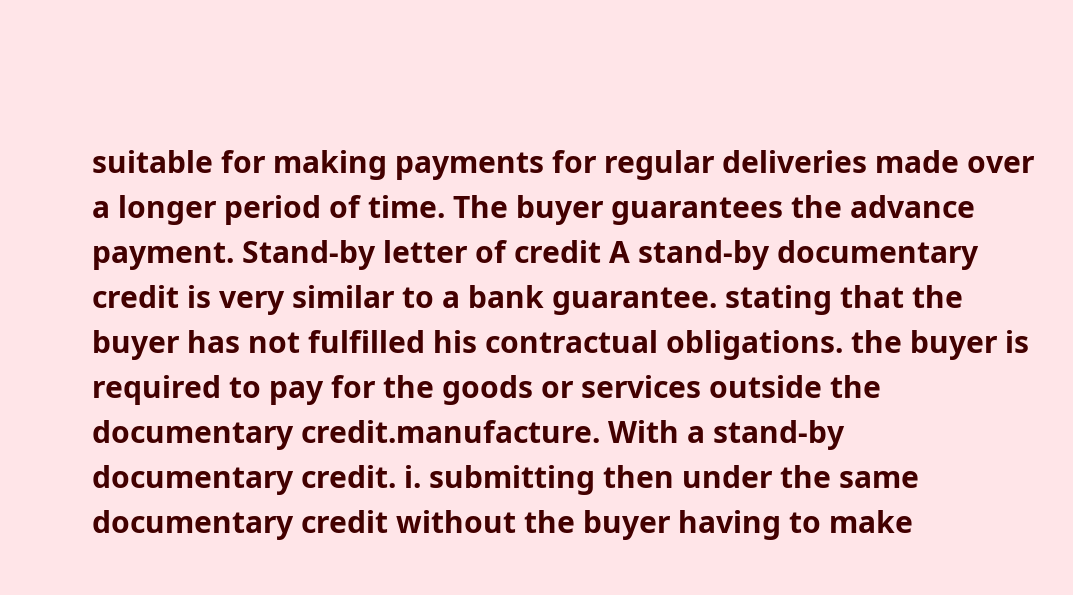suitable for making payments for regular deliveries made over a longer period of time. The buyer guarantees the advance payment. Stand-by letter of credit A stand-by documentary credit is very similar to a bank guarantee. stating that the buyer has not fulfilled his contractual obligations. the buyer is required to pay for the goods or services outside the documentary credit.manufacture. With a stand-by documentary credit. i. submitting then under the same documentary credit without the buyer having to make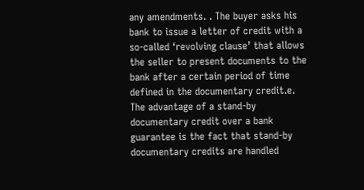any amendments. . The buyer asks his bank to issue a letter of credit with a so-called ‘revolving clause’ that allows the seller to present documents to the bank after a certain period of time defined in the documentary credit.e. The advantage of a stand-by documentary credit over a bank guarantee is the fact that stand-by documentary credits are handled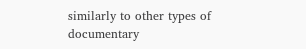similarly to other types of documentary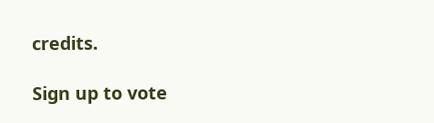credits.

Sign up to vote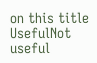on this title
UsefulNot useful